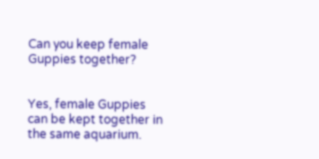Can you keep female Guppies together?


Yes, female Guppies can be kept together in the same aquarium.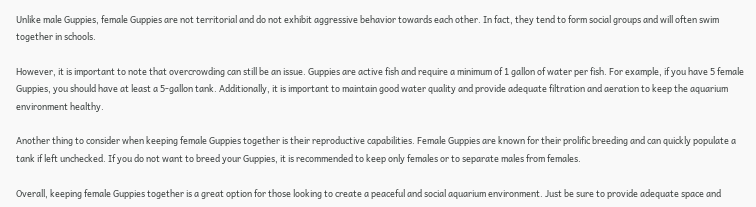Unlike male Guppies, female Guppies are not territorial and do not exhibit aggressive behavior towards each other. In fact, they tend to form social groups and will often swim together in schools.

However, it is important to note that overcrowding can still be an issue. Guppies are active fish and require a minimum of 1 gallon of water per fish. For example, if you have 5 female Guppies, you should have at least a 5-gallon tank. Additionally, it is important to maintain good water quality and provide adequate filtration and aeration to keep the aquarium environment healthy.

Another thing to consider when keeping female Guppies together is their reproductive capabilities. Female Guppies are known for their prolific breeding and can quickly populate a tank if left unchecked. If you do not want to breed your Guppies, it is recommended to keep only females or to separate males from females.

Overall, keeping female Guppies together is a great option for those looking to create a peaceful and social aquarium environment. Just be sure to provide adequate space and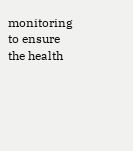monitoring to ensure the health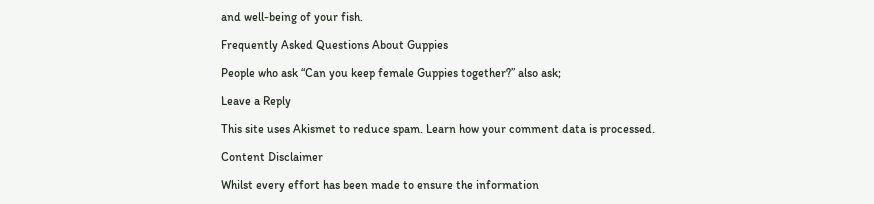and well-being of your fish.

Frequently Asked Questions About Guppies

People who ask “Can you keep female Guppies together?” also ask;

Leave a Reply

This site uses Akismet to reduce spam. Learn how your comment data is processed.

Content Disclaimer

Whilst every effort has been made to ensure the information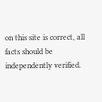on this site is correct, all facts should be independently verified.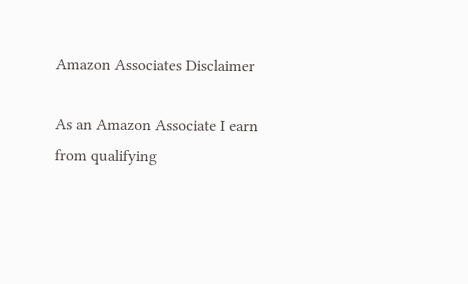Amazon Associates Disclaimer

As an Amazon Associate I earn from qualifying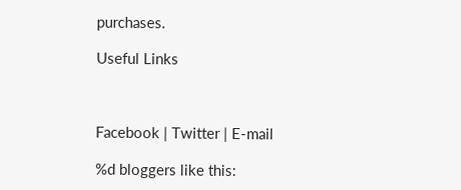purchases.

Useful Links



Facebook | Twitter | E-mail

%d bloggers like this: